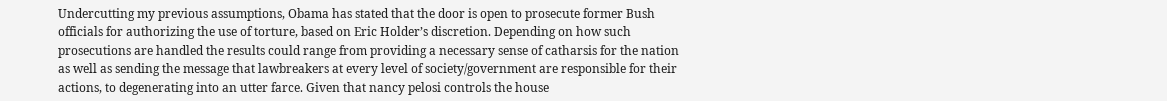Undercutting my previous assumptions, Obama has stated that the door is open to prosecute former Bush officials for authorizing the use of torture, based on Eric Holder’s discretion. Depending on how such prosecutions are handled the results could range from providing a necessary sense of catharsis for the nation as well as sending the message that lawbreakers at every level of society/government are responsible for their actions, to degenerating into an utter farce. Given that nancy pelosi controls the house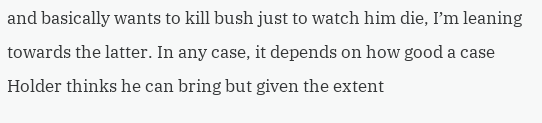and basically wants to kill bush just to watch him die, I’m leaning towards the latter. In any case, it depends on how good a case Holder thinks he can bring but given the extent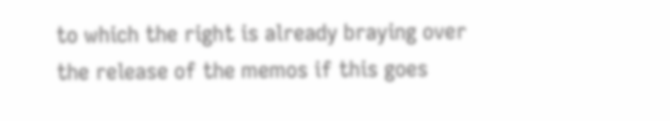to which the right is already braying over the release of the memos if this goes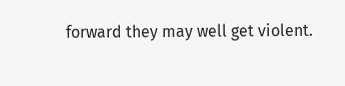forward they may well get violent.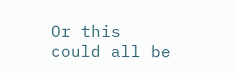Or this could all be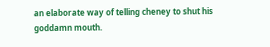an elaborate way of telling cheney to shut his goddamn mouth.